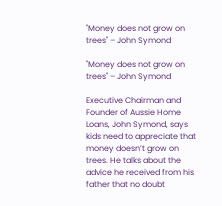"Money does not grow on trees" – John Symond

"Money does not grow on trees" – John Symond

Executive Chairman and Founder of Aussie Home Loans, John Symond, says kids need to appreciate that money doesn’t grow on trees. He talks about the advice he received from his father that no doubt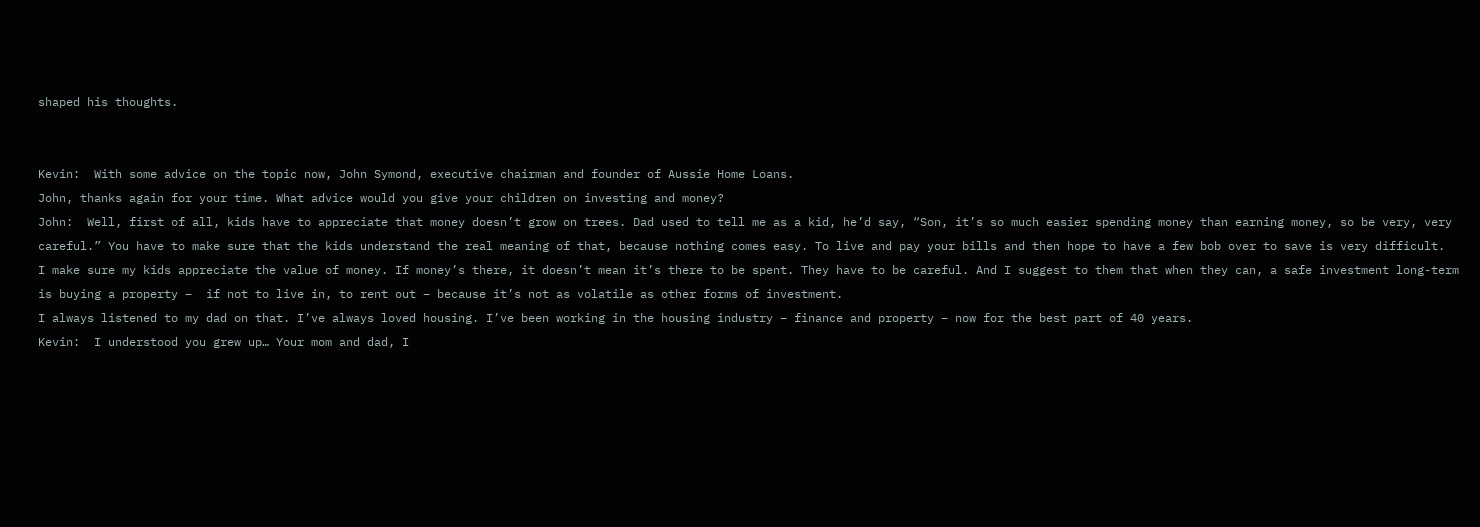shaped his thoughts.


Kevin:  With some advice on the topic now, John Symond, executive chairman and founder of Aussie Home Loans.
John, thanks again for your time. What advice would you give your children on investing and money?
John:  Well, first of all, kids have to appreciate that money doesn’t grow on trees. Dad used to tell me as a kid, he’d say, “Son, it’s so much easier spending money than earning money, so be very, very careful.” You have to make sure that the kids understand the real meaning of that, because nothing comes easy. To live and pay your bills and then hope to have a few bob over to save is very difficult.
I make sure my kids appreciate the value of money. If money’s there, it doesn’t mean it’s there to be spent. They have to be careful. And I suggest to them that when they can, a safe investment long-term is buying a property –  if not to live in, to rent out – because it’s not as volatile as other forms of investment.
I always listened to my dad on that. I’ve always loved housing. I’ve been working in the housing industry – finance and property – now for the best part of 40 years.
Kevin:  I understood you grew up… Your mom and dad, I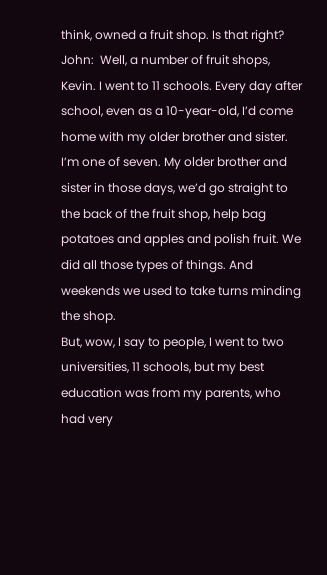think, owned a fruit shop. Is that right?
John:  Well, a number of fruit shops, Kevin. I went to 11 schools. Every day after school, even as a 10-year-old, I’d come home with my older brother and sister. I’m one of seven. My older brother and sister in those days, we’d go straight to the back of the fruit shop, help bag potatoes and apples and polish fruit. We did all those types of things. And weekends we used to take turns minding the shop.
But, wow, I say to people, I went to two universities, 11 schools, but my best education was from my parents, who had very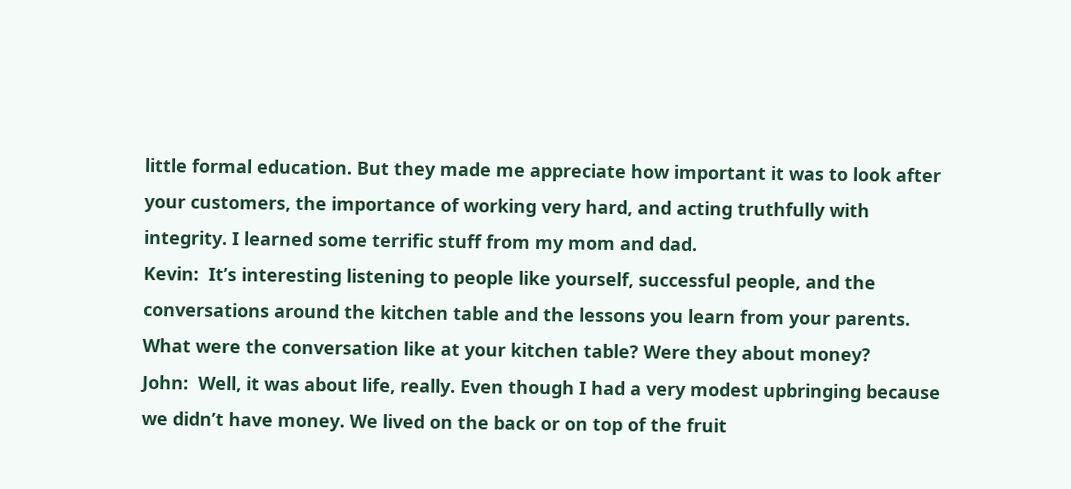little formal education. But they made me appreciate how important it was to look after your customers, the importance of working very hard, and acting truthfully with integrity. I learned some terrific stuff from my mom and dad.
Kevin:  It’s interesting listening to people like yourself, successful people, and the conversations around the kitchen table and the lessons you learn from your parents. What were the conversation like at your kitchen table? Were they about money?
John:  Well, it was about life, really. Even though I had a very modest upbringing because we didn’t have money. We lived on the back or on top of the fruit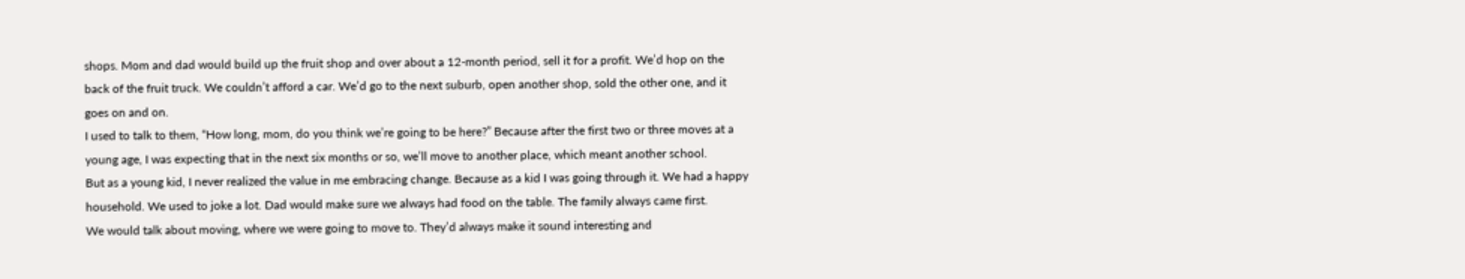shops. Mom and dad would build up the fruit shop and over about a 12-month period, sell it for a profit. We’d hop on the back of the fruit truck. We couldn’t afford a car. We’d go to the next suburb, open another shop, sold the other one, and it goes on and on.
I used to talk to them, “How long, mom, do you think we’re going to be here?” Because after the first two or three moves at a young age, I was expecting that in the next six months or so, we’ll move to another place, which meant another school.
But as a young kid, I never realized the value in me embracing change. Because as a kid I was going through it. We had a happy household. We used to joke a lot. Dad would make sure we always had food on the table. The family always came first.
We would talk about moving, where we were going to move to. They’d always make it sound interesting and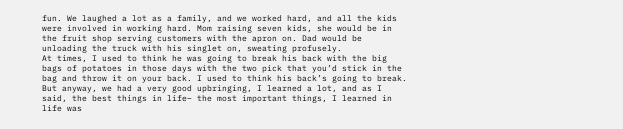fun. We laughed a lot as a family, and we worked hard, and all the kids were involved in working hard. Mom raising seven kids, she would be in the fruit shop serving customers with the apron on. Dad would be unloading the truck with his singlet on, sweating profusely.
At times, I used to think he was going to break his back with the big bags of potatoes in those days with the two pick that you’d stick in the bag and throw it on your back. I used to think his back’s going to break.
But anyway, we had a very good upbringing, I learned a lot, and as I said, the best things in life– the most important things, I learned in life was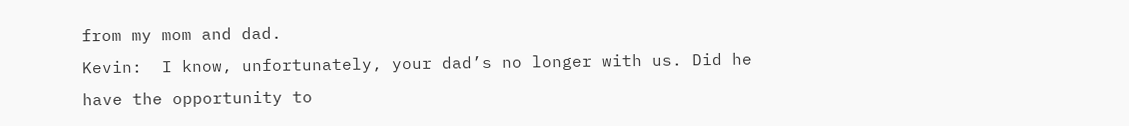from my mom and dad.
Kevin:  I know, unfortunately, your dad’s no longer with us. Did he have the opportunity to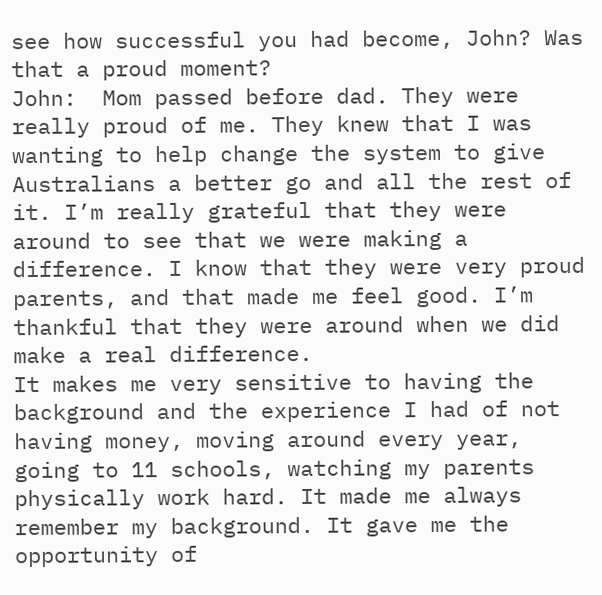see how successful you had become, John? Was that a proud moment?
John:  Mom passed before dad. They were really proud of me. They knew that I was wanting to help change the system to give Australians a better go and all the rest of it. I’m really grateful that they were around to see that we were making a difference. I know that they were very proud parents, and that made me feel good. I’m thankful that they were around when we did make a real difference.
It makes me very sensitive to having the background and the experience I had of not having money, moving around every year, going to 11 schools, watching my parents physically work hard. It made me always remember my background. It gave me the opportunity of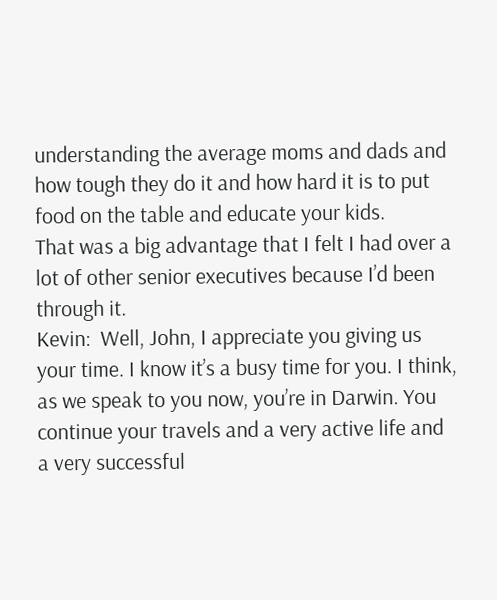understanding the average moms and dads and how tough they do it and how hard it is to put food on the table and educate your kids.
That was a big advantage that I felt I had over a lot of other senior executives because I’d been through it.
Kevin:  Well, John, I appreciate you giving us your time. I know it’s a busy time for you. I think, as we speak to you now, you’re in Darwin. You continue your travels and a very active life and a very successful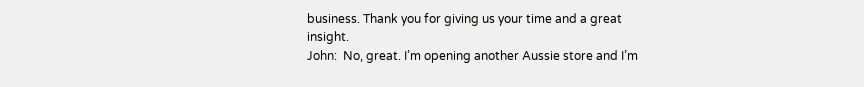business. Thank you for giving us your time and a great insight.
John:  No, great. I’m opening another Aussie store and I’m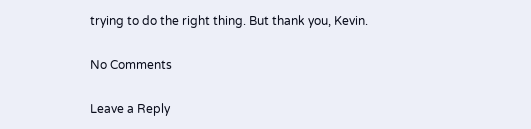trying to do the right thing. But thank you, Kevin.

No Comments

Leave a Reply